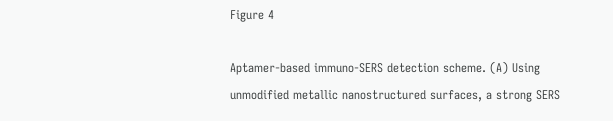Figure 4

Aptamer-based immuno-SERS detection scheme. (A) Using unmodified metallic nanostructured surfaces, a strong SERS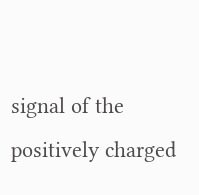signal of the positively charged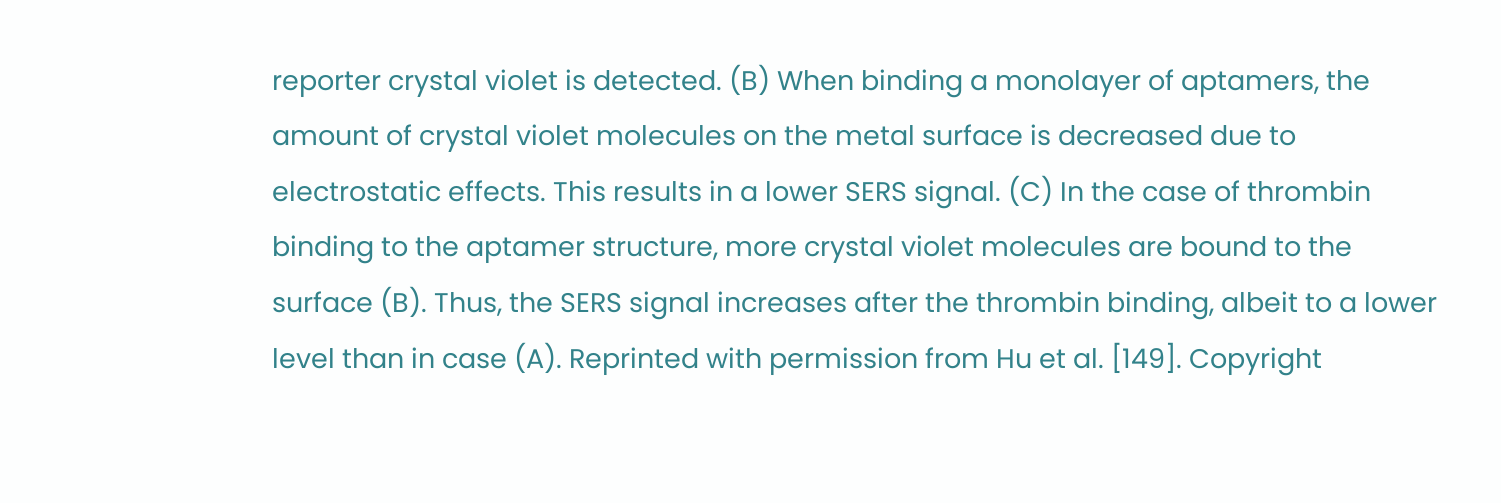reporter crystal violet is detected. (B) When binding a monolayer of aptamers, the amount of crystal violet molecules on the metal surface is decreased due to electrostatic effects. This results in a lower SERS signal. (C) In the case of thrombin binding to the aptamer structure, more crystal violet molecules are bound to the surface (B). Thus, the SERS signal increases after the thrombin binding, albeit to a lower level than in case (A). Reprinted with permission from Hu et al. [149]. Copyright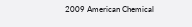2009 American Chemical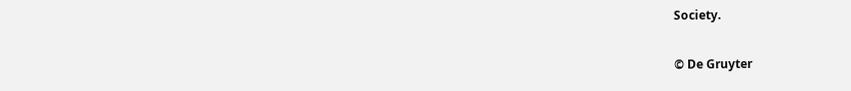Society.

© De Gruyter